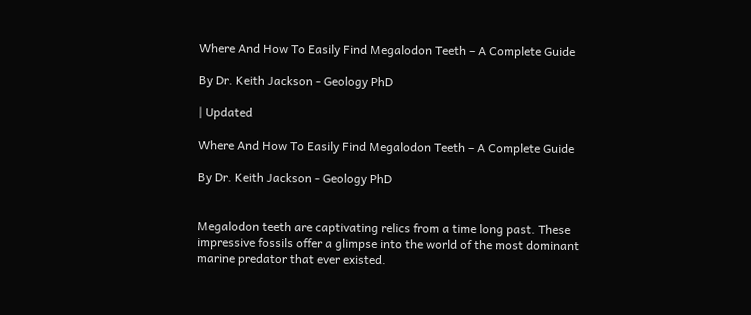Where And How To Easily Find Megalodon Teeth – A Complete Guide

By Dr. Keith Jackson - Geology PhD

| Updated

Where And How To Easily Find Megalodon Teeth – A Complete Guide

By Dr. Keith Jackson - Geology PhD


Megalodon teeth are captivating relics from a time long past. These impressive fossils offer a glimpse into the world of the most dominant marine predator that ever existed.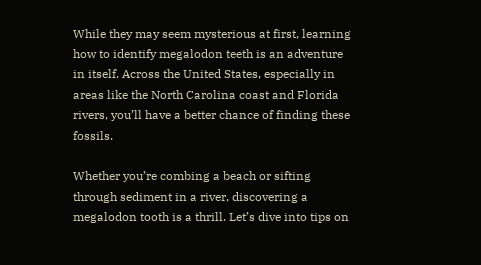While they may seem mysterious at first, learning how to identify megalodon teeth is an adventure in itself. Across the United States, especially in areas like the North Carolina coast and Florida rivers, you’ll have a better chance of finding these fossils.

Whether you’re combing a beach or sifting through sediment in a river, discovering a megalodon tooth is a thrill. Let’s dive into tips on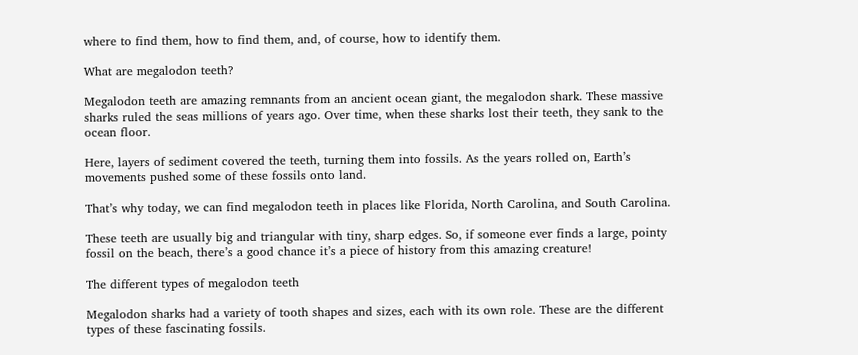where to find them, how to find them, and, of course, how to identify them.

What are megalodon teeth?

Megalodon teeth are amazing remnants from an ancient ocean giant, the megalodon shark. These massive sharks ruled the seas millions of years ago. Over time, when these sharks lost their teeth, they sank to the ocean floor.

Here, layers of sediment covered the teeth, turning them into fossils. As the years rolled on, Earth’s movements pushed some of these fossils onto land.

That’s why today, we can find megalodon teeth in places like Florida, North Carolina, and South Carolina.

These teeth are usually big and triangular with tiny, sharp edges. So, if someone ever finds a large, pointy fossil on the beach, there’s a good chance it’s a piece of history from this amazing creature!

The different types of megalodon teeth

Megalodon sharks had a variety of tooth shapes and sizes, each with its own role. These are the different types of these fascinating fossils.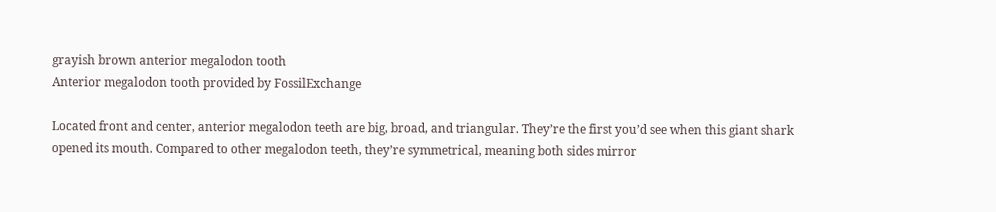grayish brown anterior megalodon tooth
Anterior megalodon tooth provided by FossilExchange

Located front and center, anterior megalodon teeth are big, broad, and triangular. They’re the first you’d see when this giant shark opened its mouth. Compared to other megalodon teeth, they’re symmetrical, meaning both sides mirror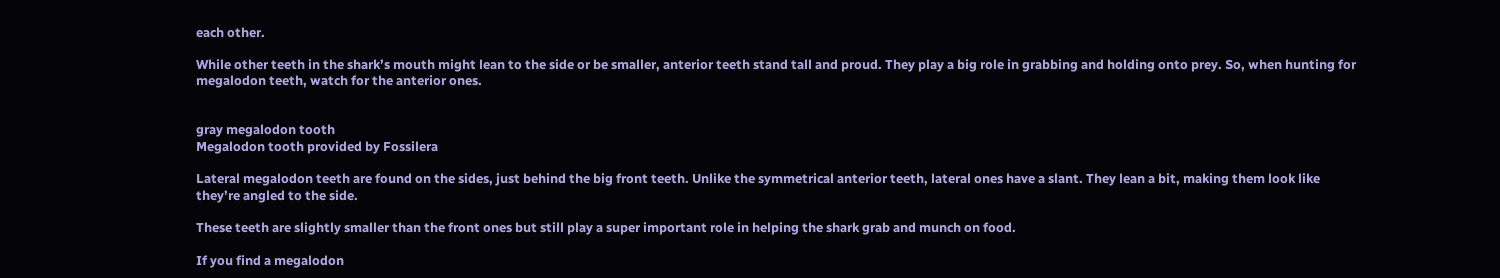each other.

While other teeth in the shark’s mouth might lean to the side or be smaller, anterior teeth stand tall and proud. They play a big role in grabbing and holding onto prey. So, when hunting for megalodon teeth, watch for the anterior ones.


gray megalodon tooth
Megalodon tooth provided by Fossilera

Lateral megalodon teeth are found on the sides, just behind the big front teeth. Unlike the symmetrical anterior teeth, lateral ones have a slant. They lean a bit, making them look like they’re angled to the side.

These teeth are slightly smaller than the front ones but still play a super important role in helping the shark grab and munch on food.

If you find a megalodon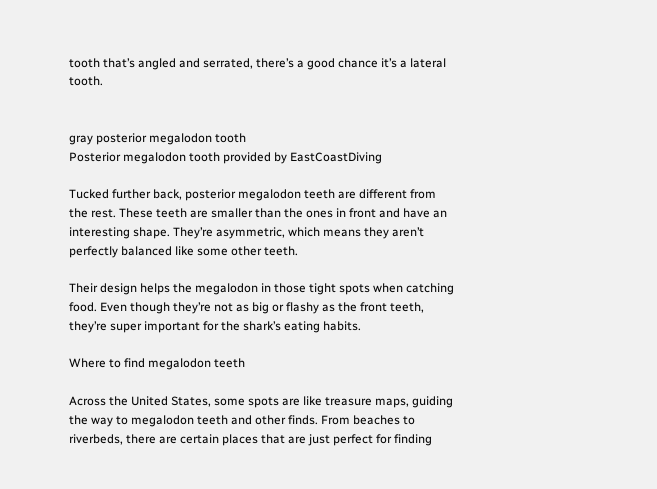tooth that’s angled and serrated, there’s a good chance it’s a lateral tooth.


gray posterior megalodon tooth
Posterior megalodon tooth provided by EastCoastDiving

Tucked further back, posterior megalodon teeth are different from the rest. These teeth are smaller than the ones in front and have an interesting shape. They’re asymmetric, which means they aren’t perfectly balanced like some other teeth.

Their design helps the megalodon in those tight spots when catching food. Even though they’re not as big or flashy as the front teeth, they’re super important for the shark’s eating habits.

Where to find megalodon teeth

Across the United States, some spots are like treasure maps, guiding the way to megalodon teeth and other finds. From beaches to riverbeds, there are certain places that are just perfect for finding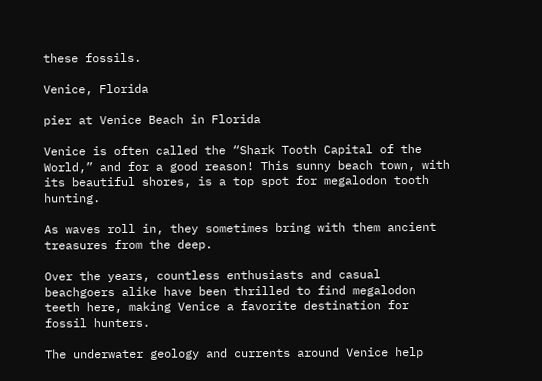these fossils.

Venice, Florida

pier at Venice Beach in Florida

Venice is often called the “Shark Tooth Capital of the World,” and for a good reason! This sunny beach town, with its beautiful shores, is a top spot for megalodon tooth hunting.

As waves roll in, they sometimes bring with them ancient treasures from the deep.

Over the years, countless enthusiasts and casual beachgoers alike have been thrilled to find megalodon teeth here, making Venice a favorite destination for fossil hunters.

The underwater geology and currents around Venice help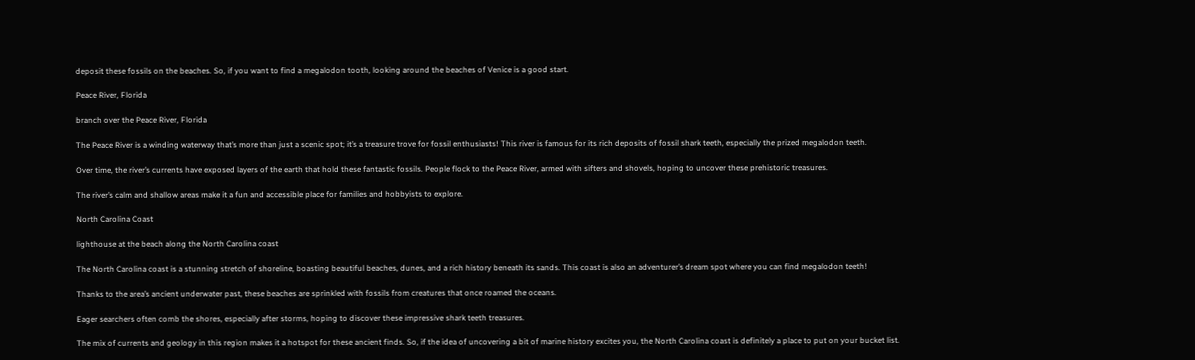deposit these fossils on the beaches. So, if you want to find a megalodon tooth, looking around the beaches of Venice is a good start.

Peace River, Florida

branch over the Peace River, Florida

The Peace River is a winding waterway that’s more than just a scenic spot; it’s a treasure trove for fossil enthusiasts! This river is famous for its rich deposits of fossil shark teeth, especially the prized megalodon teeth.

Over time, the river’s currents have exposed layers of the earth that hold these fantastic fossils. People flock to the Peace River, armed with sifters and shovels, hoping to uncover these prehistoric treasures.

The river’s calm and shallow areas make it a fun and accessible place for families and hobbyists to explore.

North Carolina Coast

lighthouse at the beach along the North Carolina coast

The North Carolina coast is a stunning stretch of shoreline, boasting beautiful beaches, dunes, and a rich history beneath its sands. This coast is also an adventurer’s dream spot where you can find megalodon teeth!

Thanks to the area’s ancient underwater past, these beaches are sprinkled with fossils from creatures that once roamed the oceans.

Eager searchers often comb the shores, especially after storms, hoping to discover these impressive shark teeth treasures.

The mix of currents and geology in this region makes it a hotspot for these ancient finds. So, if the idea of uncovering a bit of marine history excites you, the North Carolina coast is definitely a place to put on your bucket list.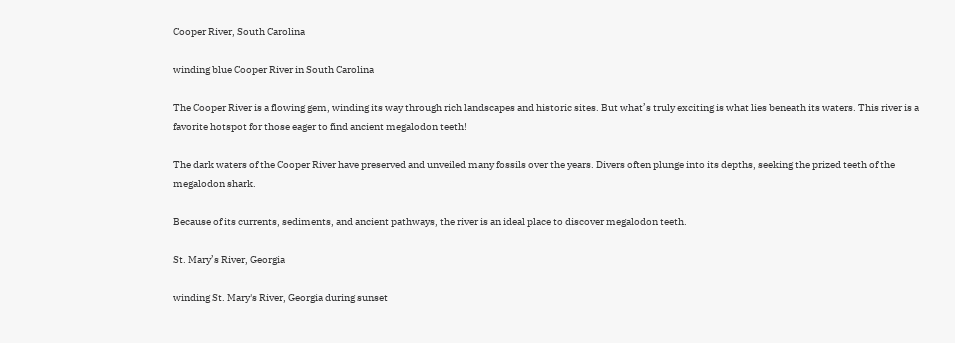Cooper River, South Carolina

winding blue Cooper River in South Carolina

The Cooper River is a flowing gem, winding its way through rich landscapes and historic sites. But what’s truly exciting is what lies beneath its waters. This river is a favorite hotspot for those eager to find ancient megalodon teeth!

The dark waters of the Cooper River have preserved and unveiled many fossils over the years. Divers often plunge into its depths, seeking the prized teeth of the megalodon shark.

Because of its currents, sediments, and ancient pathways, the river is an ideal place to discover megalodon teeth.

St. Mary’s River, Georgia

winding St. Mary's River, Georgia during sunset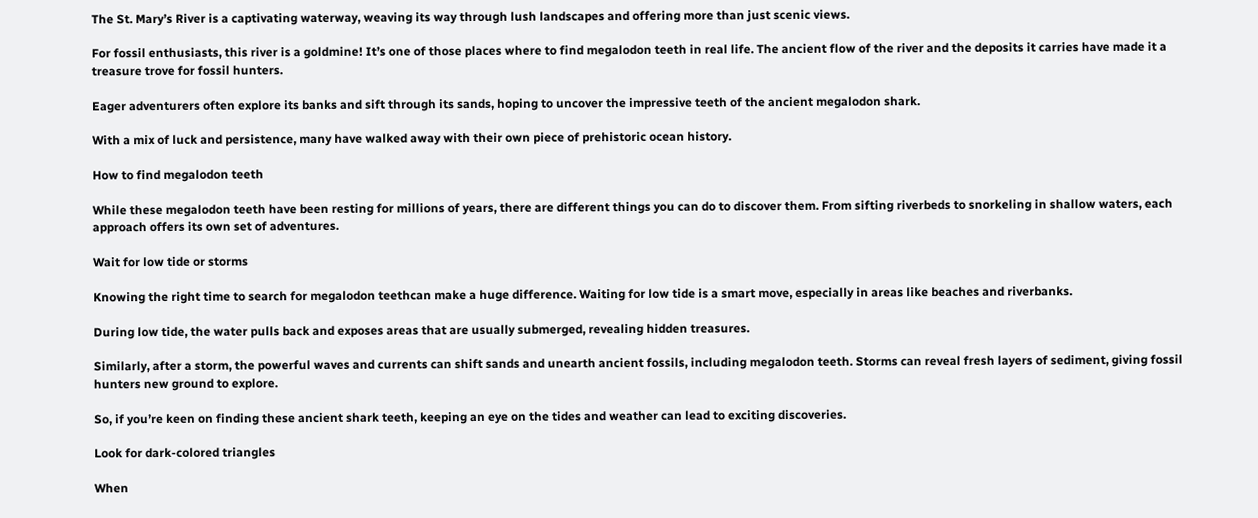The St. Mary’s River is a captivating waterway, weaving its way through lush landscapes and offering more than just scenic views.

For fossil enthusiasts, this river is a goldmine! It’s one of those places where to find megalodon teeth in real life. The ancient flow of the river and the deposits it carries have made it a treasure trove for fossil hunters.

Eager adventurers often explore its banks and sift through its sands, hoping to uncover the impressive teeth of the ancient megalodon shark.

With a mix of luck and persistence, many have walked away with their own piece of prehistoric ocean history.

How to find megalodon teeth

While these megalodon teeth have been resting for millions of years, there are different things you can do to discover them. From sifting riverbeds to snorkeling in shallow waters, each approach offers its own set of adventures.

Wait for low tide or storms

Knowing the right time to search for megalodon teethcan make a huge difference. Waiting for low tide is a smart move, especially in areas like beaches and riverbanks.

During low tide, the water pulls back and exposes areas that are usually submerged, revealing hidden treasures.

Similarly, after a storm, the powerful waves and currents can shift sands and unearth ancient fossils, including megalodon teeth. Storms can reveal fresh layers of sediment, giving fossil hunters new ground to explore.

So, if you’re keen on finding these ancient shark teeth, keeping an eye on the tides and weather can lead to exciting discoveries.

Look for dark-colored triangles

When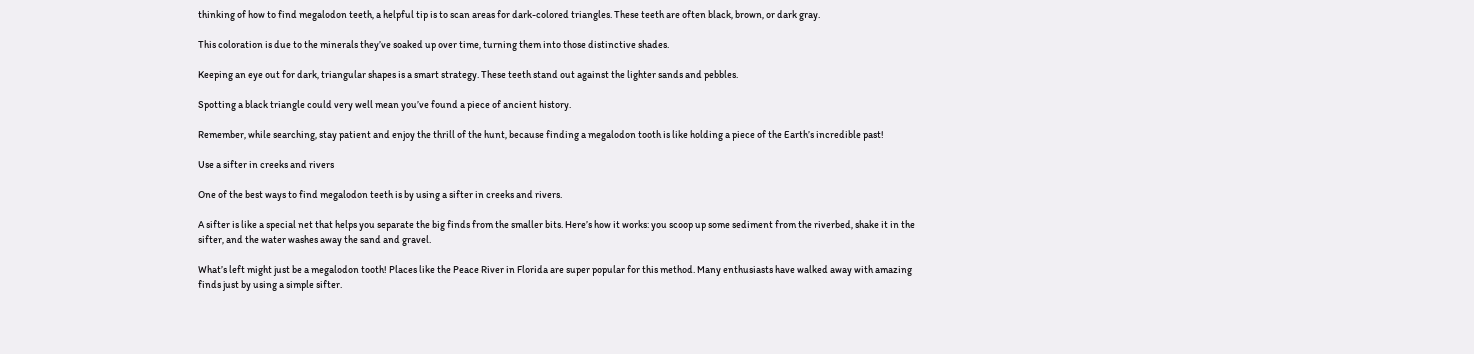thinking of how to find megalodon teeth, a helpful tip is to scan areas for dark-colored triangles. These teeth are often black, brown, or dark gray.

This coloration is due to the minerals they’ve soaked up over time, turning them into those distinctive shades.

Keeping an eye out for dark, triangular shapes is a smart strategy. These teeth stand out against the lighter sands and pebbles.

Spotting a black triangle could very well mean you’ve found a piece of ancient history.

Remember, while searching, stay patient and enjoy the thrill of the hunt, because finding a megalodon tooth is like holding a piece of the Earth’s incredible past!

Use a sifter in creeks and rivers

One of the best ways to find megalodon teeth is by using a sifter in creeks and rivers.

A sifter is like a special net that helps you separate the big finds from the smaller bits. Here’s how it works: you scoop up some sediment from the riverbed, shake it in the sifter, and the water washes away the sand and gravel.

What’s left might just be a megalodon tooth! Places like the Peace River in Florida are super popular for this method. Many enthusiasts have walked away with amazing finds just by using a simple sifter.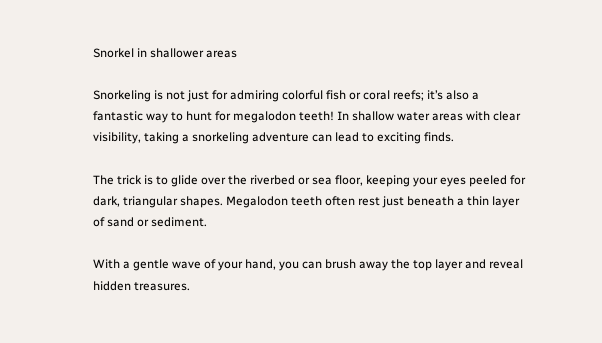Snorkel in shallower areas

Snorkeling is not just for admiring colorful fish or coral reefs; it’s also a fantastic way to hunt for megalodon teeth! In shallow water areas with clear visibility, taking a snorkeling adventure can lead to exciting finds.

The trick is to glide over the riverbed or sea floor, keeping your eyes peeled for dark, triangular shapes. Megalodon teeth often rest just beneath a thin layer of sand or sediment.

With a gentle wave of your hand, you can brush away the top layer and reveal hidden treasures.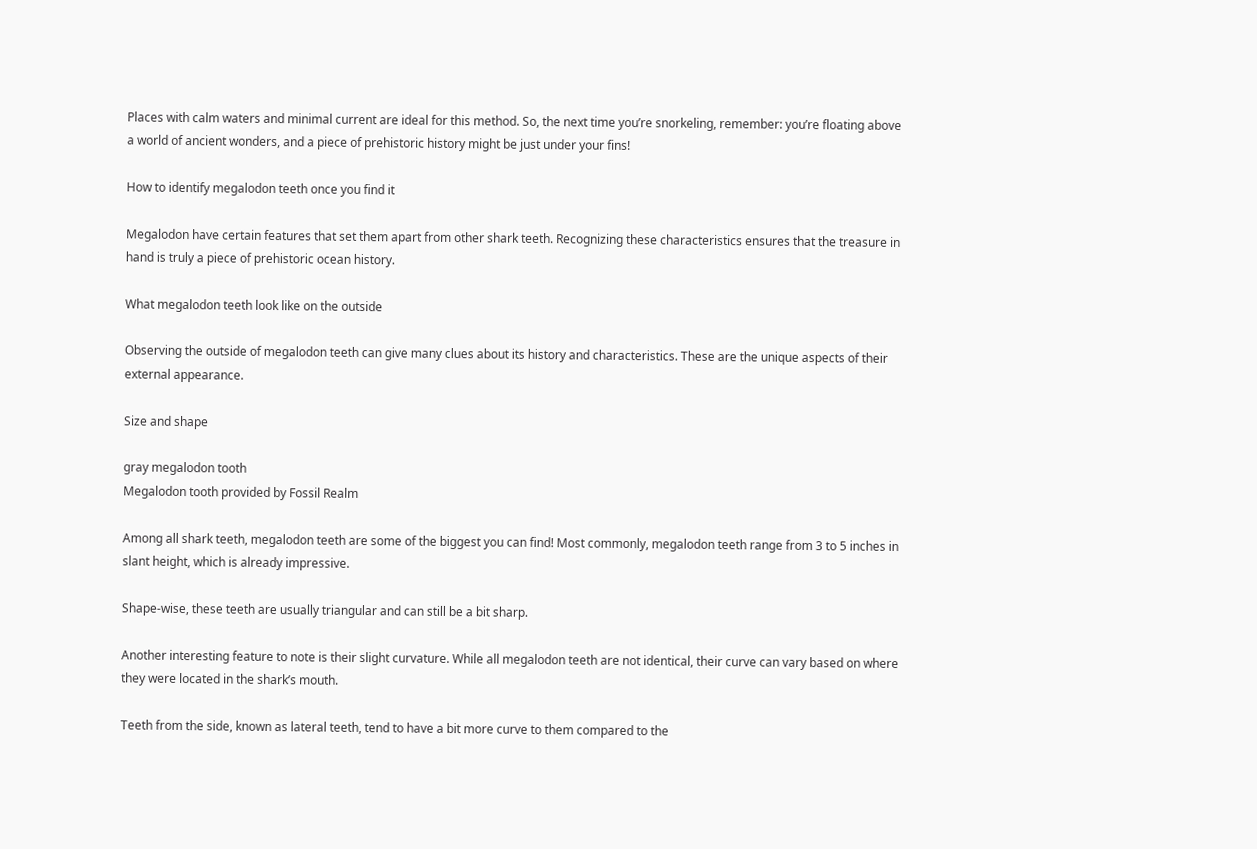Places with calm waters and minimal current are ideal for this method. So, the next time you’re snorkeling, remember: you’re floating above a world of ancient wonders, and a piece of prehistoric history might be just under your fins!

How to identify megalodon teeth once you find it

Megalodon have certain features that set them apart from other shark teeth. Recognizing these characteristics ensures that the treasure in hand is truly a piece of prehistoric ocean history.

What megalodon teeth look like on the outside

Observing the outside of megalodon teeth can give many clues about its history and characteristics. These are the unique aspects of their external appearance.

Size and shape

gray megalodon tooth
Megalodon tooth provided by Fossil Realm

Among all shark teeth, megalodon teeth are some of the biggest you can find! Most commonly, megalodon teeth range from 3 to 5 inches in slant height, which is already impressive.

Shape-wise, these teeth are usually triangular and can still be a bit sharp.

Another interesting feature to note is their slight curvature. While all megalodon teeth are not identical, their curve can vary based on where they were located in the shark’s mouth.

Teeth from the side, known as lateral teeth, tend to have a bit more curve to them compared to the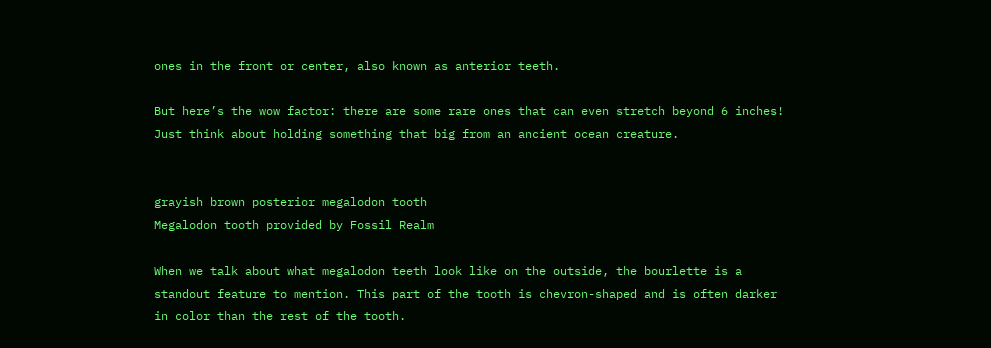ones in the front or center, also known as anterior teeth.

But here’s the wow factor: there are some rare ones that can even stretch beyond 6 inches! Just think about holding something that big from an ancient ocean creature.


grayish brown posterior megalodon tooth
Megalodon tooth provided by Fossil Realm

When we talk about what megalodon teeth look like on the outside, the bourlette is a standout feature to mention. This part of the tooth is chevron-shaped and is often darker in color than the rest of the tooth.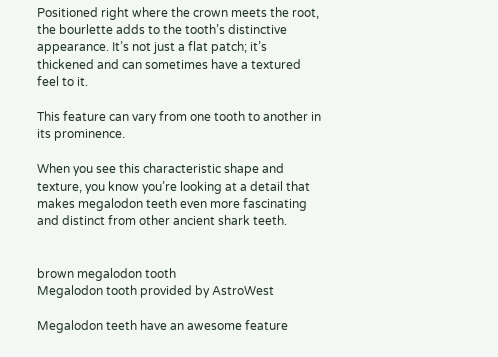Positioned right where the crown meets the root, the bourlette adds to the tooth’s distinctive appearance. It’s not just a flat patch; it’s thickened and can sometimes have a textured feel to it.

This feature can vary from one tooth to another in its prominence.

When you see this characteristic shape and texture, you know you’re looking at a detail that makes megalodon teeth even more fascinating and distinct from other ancient shark teeth.


brown megalodon tooth
Megalodon tooth provided by AstroWest

Megalodon teeth have an awesome feature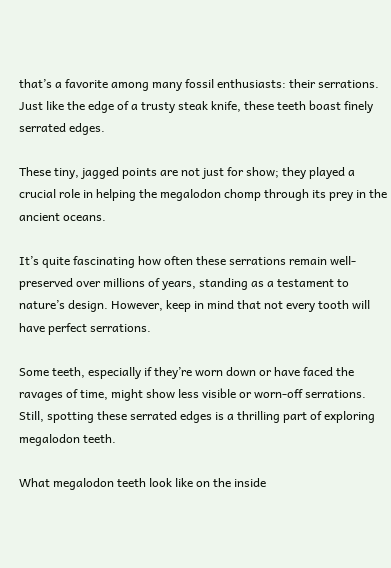that’s a favorite among many fossil enthusiasts: their serrations. Just like the edge of a trusty steak knife, these teeth boast finely serrated edges.

These tiny, jagged points are not just for show; they played a crucial role in helping the megalodon chomp through its prey in the ancient oceans.

It’s quite fascinating how often these serrations remain well-preserved over millions of years, standing as a testament to nature’s design. However, keep in mind that not every tooth will have perfect serrations.

Some teeth, especially if they’re worn down or have faced the ravages of time, might show less visible or worn-off serrations. Still, spotting these serrated edges is a thrilling part of exploring megalodon teeth.

What megalodon teeth look like on the inside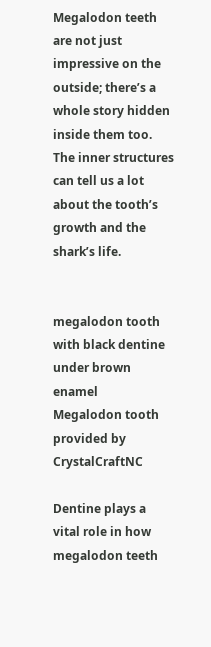Megalodon teeth are not just impressive on the outside; there’s a whole story hidden inside them too. The inner structures can tell us a lot about the tooth’s growth and the shark’s life.


megalodon tooth with black dentine under brown enamel
Megalodon tooth provided by CrystalCraftNC

Dentine plays a vital role in how megalodon teeth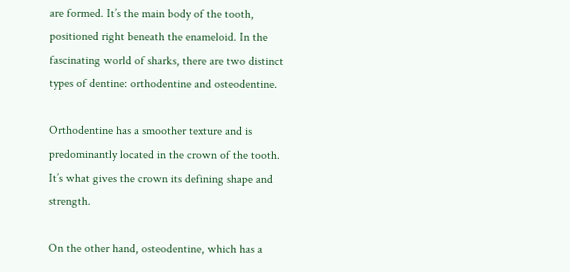are formed. It’s the main body of the tooth, positioned right beneath the enameloid. In the fascinating world of sharks, there are two distinct types of dentine: orthodentine and osteodentine.

Orthodentine has a smoother texture and is predominantly located in the crown of the tooth. It’s what gives the crown its defining shape and strength.

On the other hand, osteodentine, which has a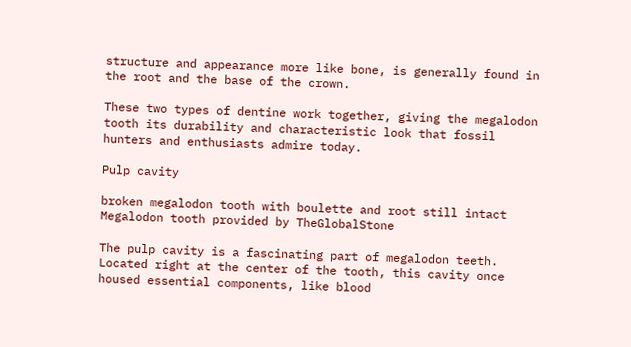structure and appearance more like bone, is generally found in the root and the base of the crown.

These two types of dentine work together, giving the megalodon tooth its durability and characteristic look that fossil hunters and enthusiasts admire today.

Pulp cavity

broken megalodon tooth with boulette and root still intact
Megalodon tooth provided by TheGlobalStone

The pulp cavity is a fascinating part of megalodon teeth. Located right at the center of the tooth, this cavity once housed essential components, like blood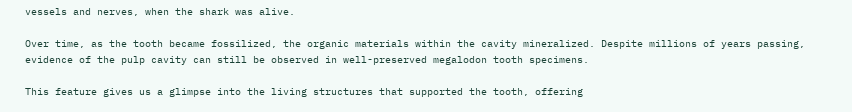vessels and nerves, when the shark was alive.

Over time, as the tooth became fossilized, the organic materials within the cavity mineralized. Despite millions of years passing, evidence of the pulp cavity can still be observed in well-preserved megalodon tooth specimens.

This feature gives us a glimpse into the living structures that supported the tooth, offering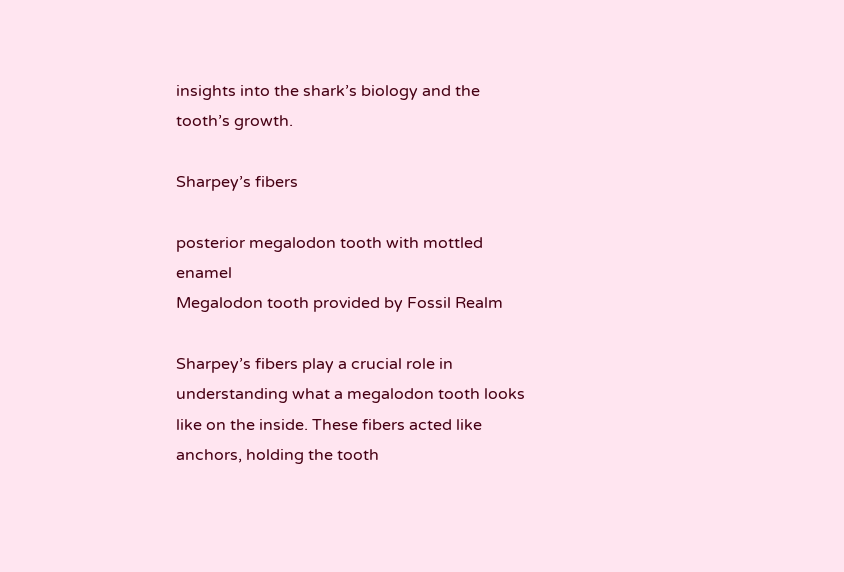insights into the shark’s biology and the tooth’s growth.

Sharpey’s fibers

posterior megalodon tooth with mottled enamel
Megalodon tooth provided by Fossil Realm

Sharpey’s fibers play a crucial role in understanding what a megalodon tooth looks like on the inside. These fibers acted like anchors, holding the tooth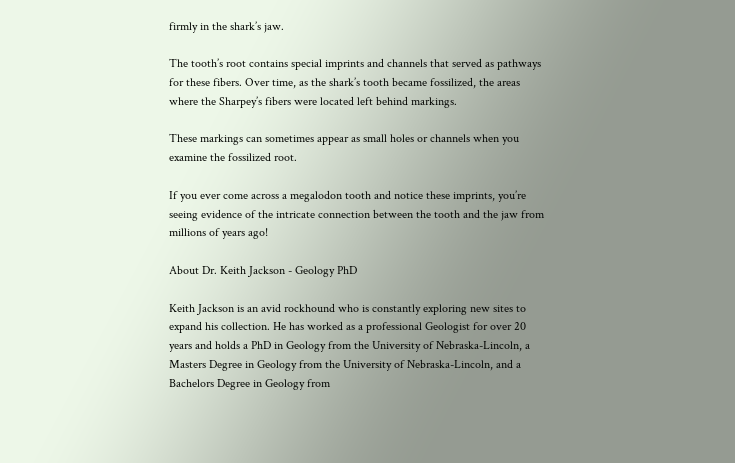firmly in the shark’s jaw.

The tooth’s root contains special imprints and channels that served as pathways for these fibers. Over time, as the shark’s tooth became fossilized, the areas where the Sharpey’s fibers were located left behind markings.

These markings can sometimes appear as small holes or channels when you examine the fossilized root.

If you ever come across a megalodon tooth and notice these imprints, you’re seeing evidence of the intricate connection between the tooth and the jaw from millions of years ago!

About Dr. Keith Jackson - Geology PhD

Keith Jackson is an avid rockhound who is constantly exploring new sites to expand his collection. He has worked as a professional Geologist for over 20 years and holds a PhD in Geology from the University of Nebraska-Lincoln, a Masters Degree in Geology from the University of Nebraska-Lincoln, and a Bachelors Degree in Geology from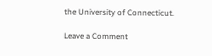the University of Connecticut.

Leave a Comment